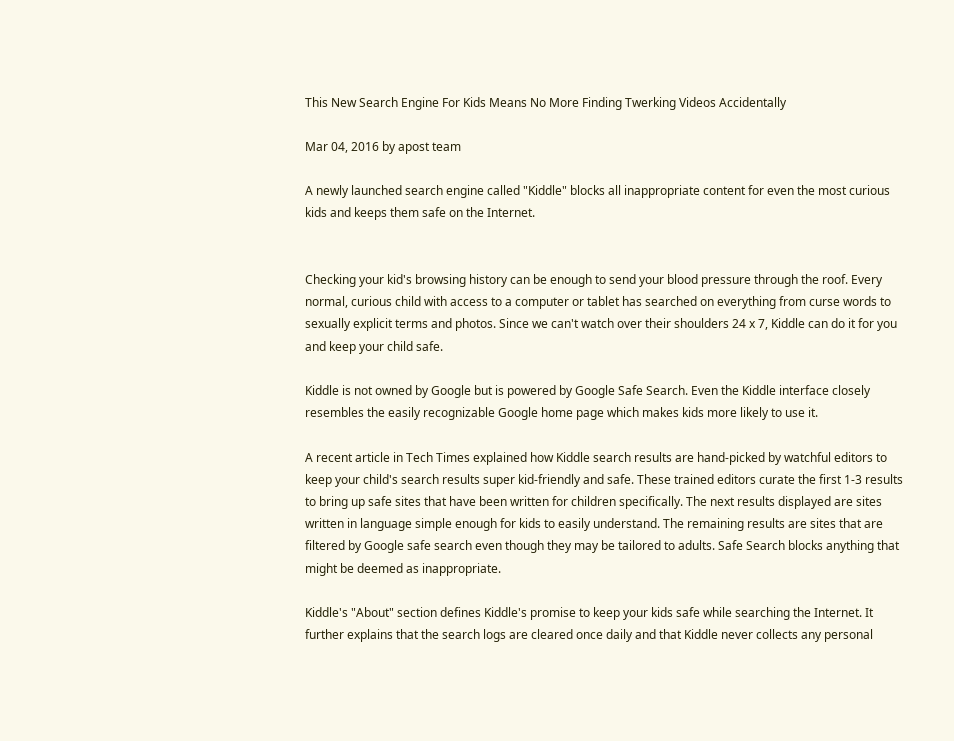This New Search Engine For Kids Means No More Finding Twerking Videos Accidentally

Mar 04, 2016 by apost team

A newly launched search engine called "Kiddle" blocks all inappropriate content for even the most curious kids and keeps them safe on the Internet.


Checking your kid's browsing history can be enough to send your blood pressure through the roof. Every normal, curious child with access to a computer or tablet has searched on everything from curse words to sexually explicit terms and photos. Since we can't watch over their shoulders 24 x 7, Kiddle can do it for you and keep your child safe.

Kiddle is not owned by Google but is powered by Google Safe Search. Even the Kiddle interface closely resembles the easily recognizable Google home page which makes kids more likely to use it.

A recent article in Tech Times explained how Kiddle search results are hand-picked by watchful editors to keep your child's search results super kid-friendly and safe. These trained editors curate the first 1-3 results to bring up safe sites that have been written for children specifically. The next results displayed are sites written in language simple enough for kids to easily understand. The remaining results are sites that are filtered by Google safe search even though they may be tailored to adults. Safe Search blocks anything that might be deemed as inappropriate.

Kiddle's "About" section defines Kiddle's promise to keep your kids safe while searching the Internet. It further explains that the search logs are cleared once daily and that Kiddle never collects any personal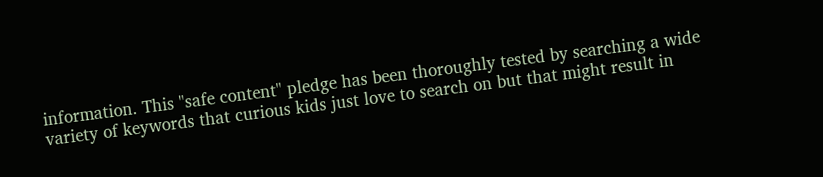information. This "safe content" pledge has been thoroughly tested by searching a wide variety of keywords that curious kids just love to search on but that might result in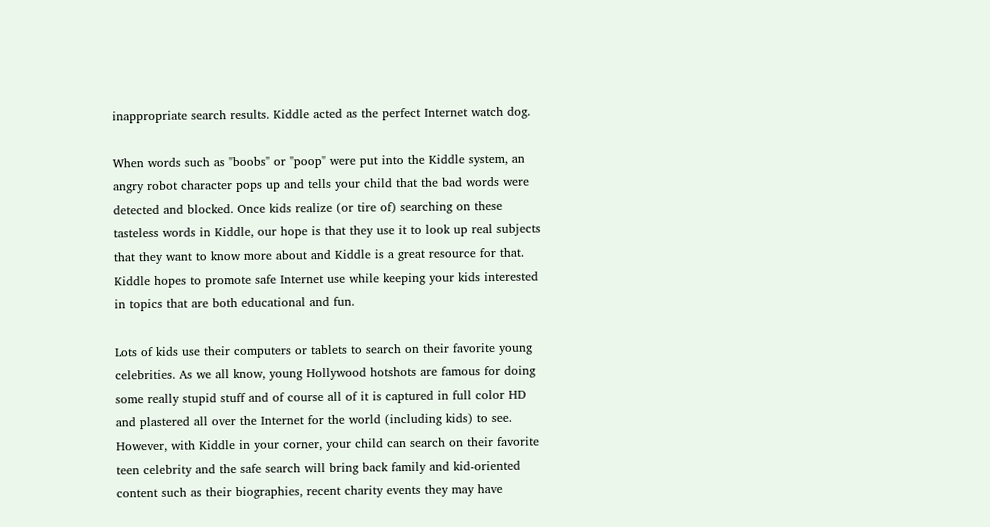inappropriate search results. Kiddle acted as the perfect Internet watch dog.

When words such as "boobs" or "poop" were put into the Kiddle system, an angry robot character pops up and tells your child that the bad words were detected and blocked. Once kids realize (or tire of) searching on these tasteless words in Kiddle, our hope is that they use it to look up real subjects that they want to know more about and Kiddle is a great resource for that. Kiddle hopes to promote safe Internet use while keeping your kids interested in topics that are both educational and fun.

Lots of kids use their computers or tablets to search on their favorite young celebrities. As we all know, young Hollywood hotshots are famous for doing some really stupid stuff and of course all of it is captured in full color HD and plastered all over the Internet for the world (including kids) to see. However, with Kiddle in your corner, your child can search on their favorite teen celebrity and the safe search will bring back family and kid-oriented content such as their biographies, recent charity events they may have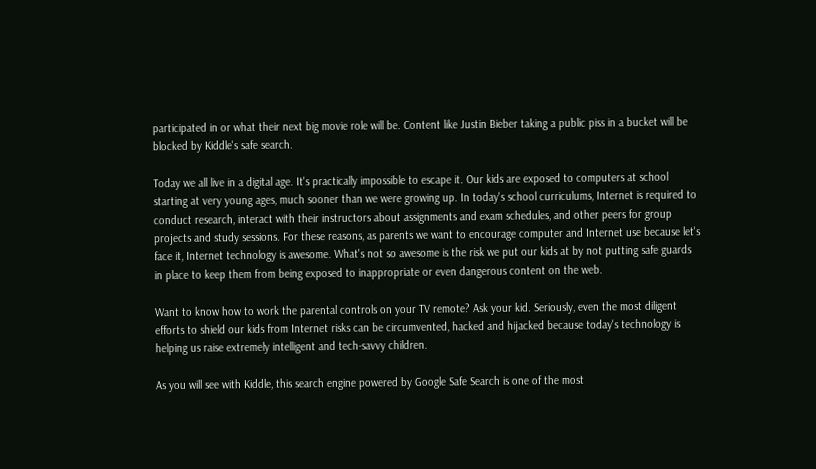participated in or what their next big movie role will be. Content like Justin Bieber taking a public piss in a bucket will be blocked by Kiddle's safe search.

Today we all live in a digital age. It's practically impossible to escape it. Our kids are exposed to computers at school starting at very young ages, much sooner than we were growing up. In today's school curriculums, Internet is required to conduct research, interact with their instructors about assignments and exam schedules, and other peers for group projects and study sessions. For these reasons, as parents we want to encourage computer and Internet use because let's face it, Internet technology is awesome. What's not so awesome is the risk we put our kids at by not putting safe guards in place to keep them from being exposed to inappropriate or even dangerous content on the web.

Want to know how to work the parental controls on your TV remote? Ask your kid. Seriously, even the most diligent efforts to shield our kids from Internet risks can be circumvented, hacked and hijacked because today's technology is helping us raise extremely intelligent and tech-savvy children.

As you will see with Kiddle, this search engine powered by Google Safe Search is one of the most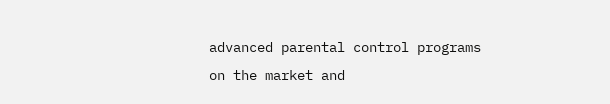advanced parental control programs on the market and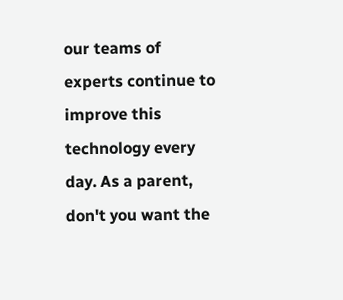our teams of experts continue to improve this technology every day. As a parent, don't you want the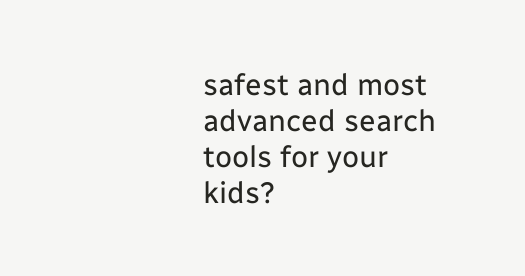safest and most advanced search tools for your kids?